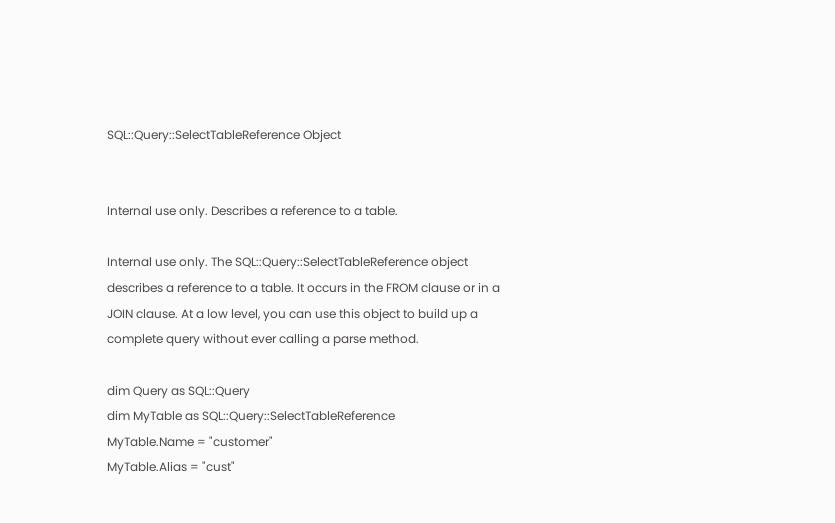SQL::Query::SelectTableReference Object


Internal use only. Describes a reference to a table.

Internal use only. The SQL::Query::SelectTableReference object describes a reference to a table. It occurs in the FROM clause or in a JOIN clause. At a low level, you can use this object to build up a complete query without ever calling a parse method.

dim Query as SQL::Query
dim MyTable as SQL::Query::SelectTableReference
MyTable.Name = "customer"
MyTable.Alias = "cust"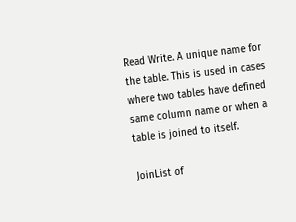Read Write. A unique name for the table. This is used in cases where two tables have defined same column name or when a table is joined to itself.

JoinList of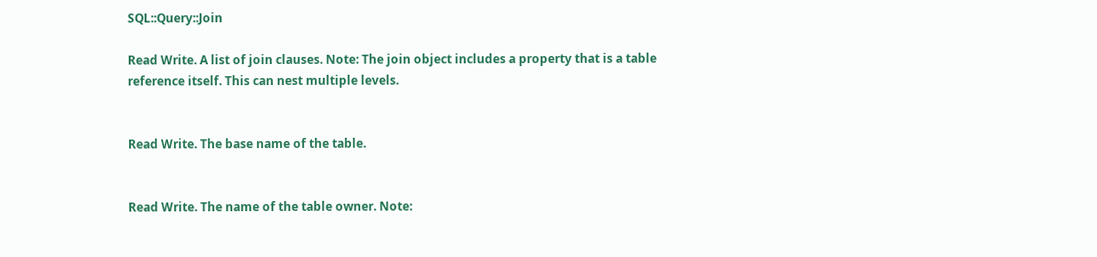SQL::Query::Join

Read Write. A list of join clauses. Note: The join object includes a property that is a table reference itself. This can nest multiple levels.


Read Write. The base name of the table.


Read Write. The name of the table owner. Note: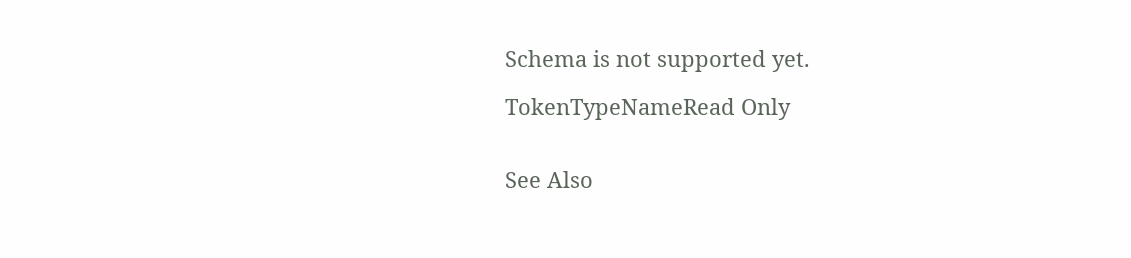Schema is not supported yet.

TokenTypeNameRead Only


See Also